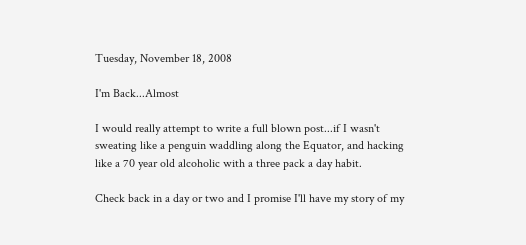Tuesday, November 18, 2008

I'm Back...Almost

I would really attempt to write a full blown post...if I wasn't sweating like a penguin waddling along the Equator, and hacking like a 70 year old alcoholic with a three pack a day habit.

Check back in a day or two and I promise I'll have my story of my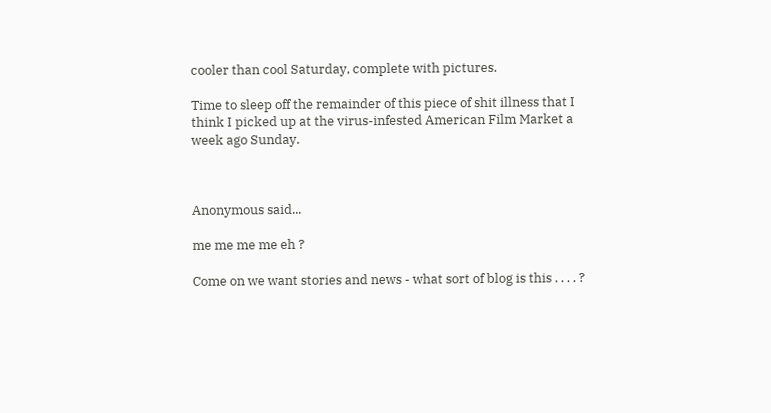cooler than cool Saturday, complete with pictures.

Time to sleep off the remainder of this piece of shit illness that I think I picked up at the virus-infested American Film Market a week ago Sunday.



Anonymous said...

me me me me eh ?

Come on we want stories and news - what sort of blog is this . . . . ?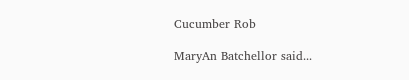Cucumber Rob

MaryAn Batchellor said...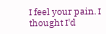I feel your pain. I thought I'd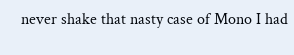never shake that nasty case of Mono I had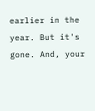earlier in the year. But it's gone. And, your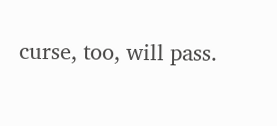curse, too, will pass.